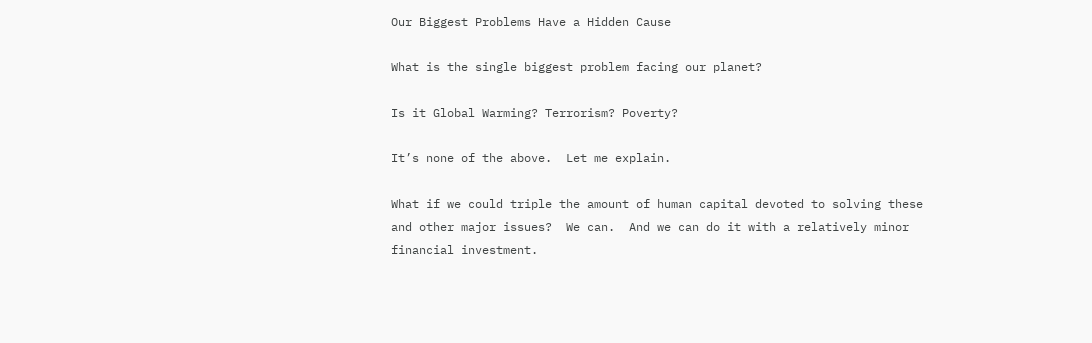Our Biggest Problems Have a Hidden Cause

What is the single biggest problem facing our planet?

Is it Global Warming? Terrorism? Poverty?

It’s none of the above.  Let me explain.

What if we could triple the amount of human capital devoted to solving these and other major issues?  We can.  And we can do it with a relatively minor financial investment.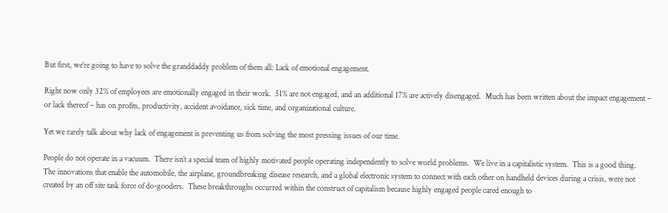But first, we’re going to have to solve the granddaddy problem of them all: Lack of emotional engagement.

Right now only 32% of employees are emotionally engaged in their work.  51% are not engaged, and an additional 17% are actively disengaged.  Much has been written about the impact engagement – or lack thereof – has on profits, productivity, accident avoidance, sick time, and organizational culture.

Yet we rarely talk about why lack of engagement is preventing us from solving the most pressing issues of our time.

People do not operate in a vacuum.  There isn’t a special team of highly motivated people operating independently to solve world problems.  We live in a capitalistic system.  This is a good thing.  The innovations that enable the automobile, the airplane, groundbreaking disease research, and a global electronic system to connect with each other on handheld devices during a crisis, were not created by an off site task force of do-gooders.  These breakthroughs occurred within the construct of capitalism because highly engaged people cared enough to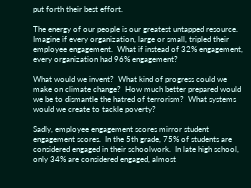put forth their best effort.

The energy of our people is our greatest untapped resource.  Imagine if every organization, large or small, tripled their employee engagement.  What if instead of 32% engagement, every organization had 96% engagement?

What would we invent?  What kind of progress could we make on climate change?  How much better prepared would we be to dismantle the hatred of terrorism?  What systems would we create to tackle poverty?

Sadly, employee engagement scores mirror student engagement scores.  In the 5th grade, 75% of students are considered engaged in their schoolwork.  In late high school, only 34% are considered engaged, almost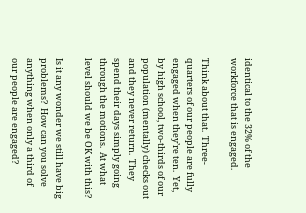identical to the 32% of the workforce that is engaged.

Think about that.  Three-quarters of our people are fully engaged when they’re ten.  Yet, by high school, two-thirds of our population (mentally) checks out and they never return.  They spend their days simply going through the motions.  At what level should we be OK with this?

Is it any wonder we still have big problems?  How can you solve anything when only a third of our people are engaged?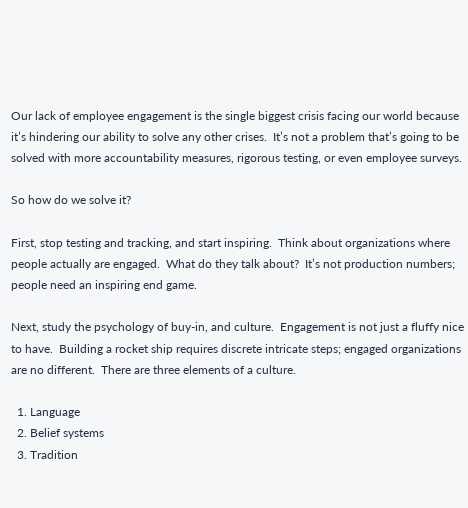Our lack of employee engagement is the single biggest crisis facing our world because it’s hindering our ability to solve any other crises.  It’s not a problem that’s going to be solved with more accountability measures, rigorous testing, or even employee surveys.

So how do we solve it?

First, stop testing and tracking, and start inspiring.  Think about organizations where people actually are engaged.  What do they talk about?  It’s not production numbers; people need an inspiring end game.

Next, study the psychology of buy-in, and culture.  Engagement is not just a fluffy nice to have.  Building a rocket ship requires discrete intricate steps; engaged organizations are no different.  There are three elements of a culture.

  1. Language
  2. Belief systems
  3. Tradition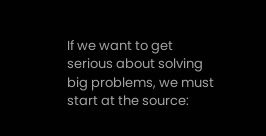If we want to get serious about solving big problems, we must start at the source: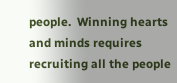people.  Winning hearts and minds requires recruiting all the people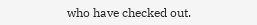who have checked out.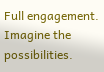Full engagement. Imagine the possibilities.